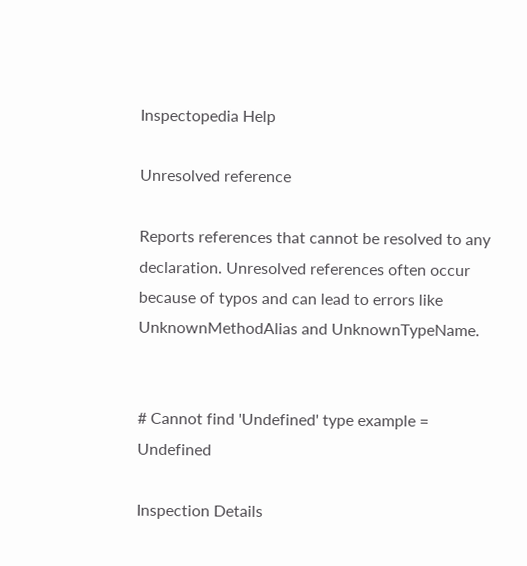Inspectopedia Help

Unresolved reference

Reports references that cannot be resolved to any declaration. Unresolved references often occur because of typos and can lead to errors like UnknownMethodAlias and UnknownTypeName.


# Cannot find 'Undefined' type example = Undefined

Inspection Details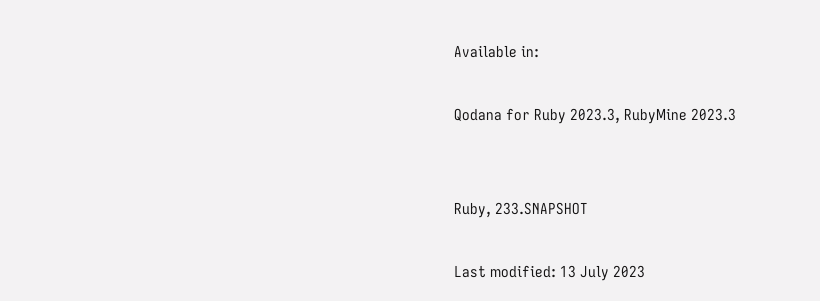Available in:

Qodana for Ruby 2023.3, RubyMine 2023.3


Ruby, 233.SNAPSHOT

Last modified: 13 July 2023